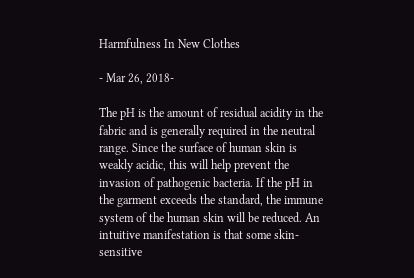Harmfulness In New Clothes

- Mar 26, 2018-

The pH is the amount of residual acidity in the fabric and is generally required in the neutral range. Since the surface of human skin is weakly acidic, this will help prevent the invasion of pathogenic bacteria. If the pH in the garment exceeds the standard, the immune system of the human skin will be reduced. An intuitive manifestation is that some skin-sensitive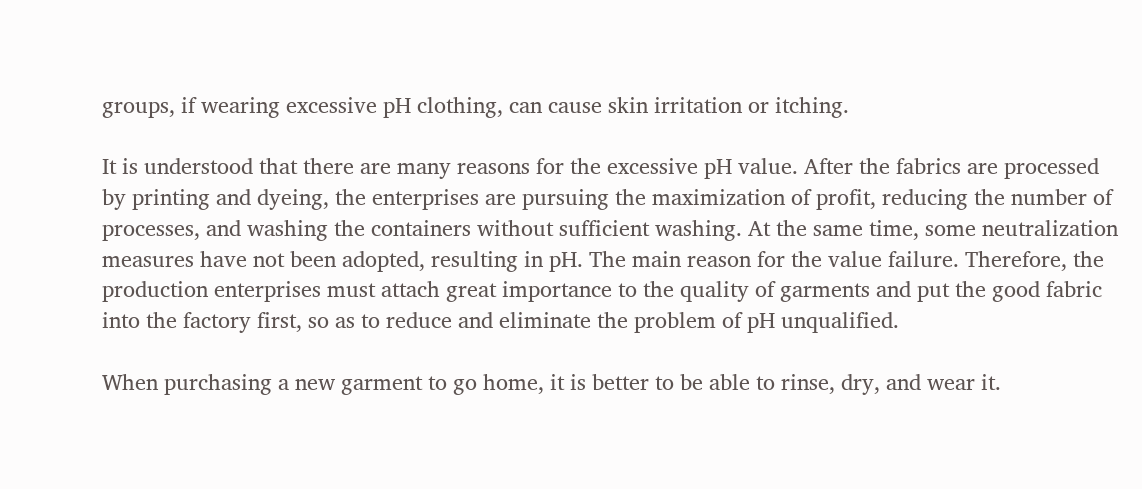groups, if wearing excessive pH clothing, can cause skin irritation or itching.

It is understood that there are many reasons for the excessive pH value. After the fabrics are processed by printing and dyeing, the enterprises are pursuing the maximization of profit, reducing the number of processes, and washing the containers without sufficient washing. At the same time, some neutralization measures have not been adopted, resulting in pH. The main reason for the value failure. Therefore, the production enterprises must attach great importance to the quality of garments and put the good fabric into the factory first, so as to reduce and eliminate the problem of pH unqualified.

When purchasing a new garment to go home, it is better to be able to rinse, dry, and wear it.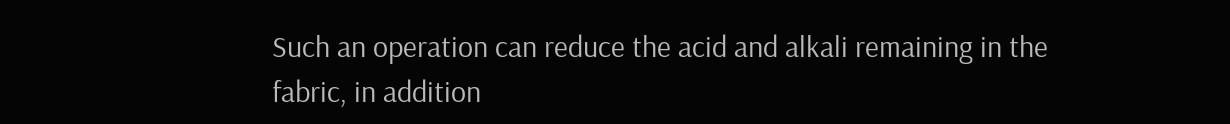Such an operation can reduce the acid and alkali remaining in the fabric, in addition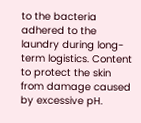to the bacteria adhered to the laundry during long-term logistics. Content to protect the skin from damage caused by excessive pH.